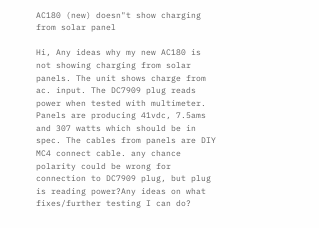AC180 (new) doesn"t show charging from solar panel

Hi, Any ideas why my new AC180 is not showing charging from solar panels. The unit shows charge from ac. input. The DC7909 plug reads power when tested with multimeter. Panels are producing 41vdc, 7.5ams and 307 watts which should be in spec. The cables from panels are DIY MC4 connect cable. any chance polarity could be wrong for connection to DC7909 plug, but plug is reading power?Any ideas on what fixes/further testing I can do?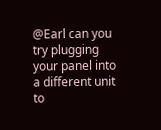@Earl can you try plugging your panel into a different unit to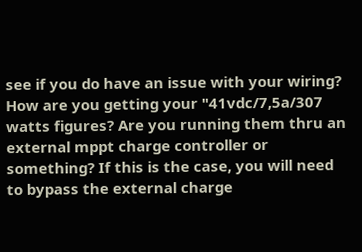see if you do have an issue with your wiring? How are you getting your "41vdc/7,5a/307 watts figures? Are you running them thru an external mppt charge controller or something? If this is the case, you will need to bypass the external charge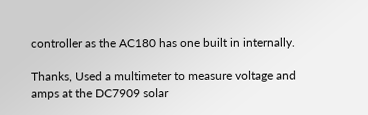controller as the AC180 has one built in internally.

Thanks, Used a multimeter to measure voltage and amps at the DC7909 solar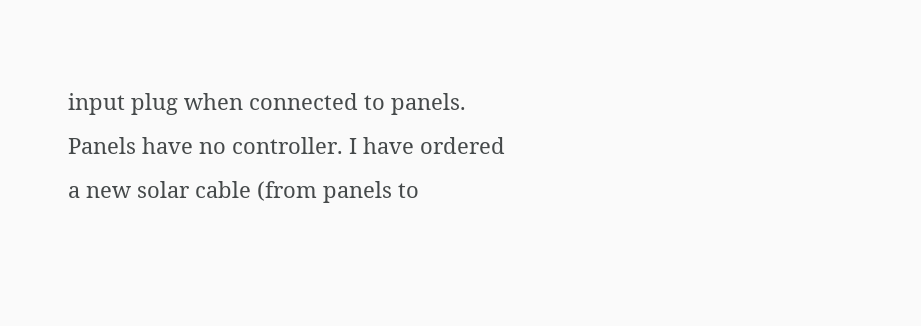input plug when connected to panels. Panels have no controller. I have ordered a new solar cable (from panels to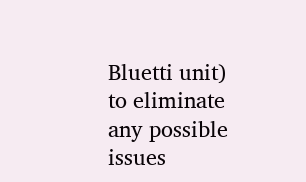Bluetti unit) to eliminate any possible issues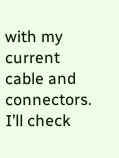with my current cable and connectors. I’ll check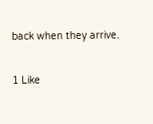back when they arrive.

1 Like